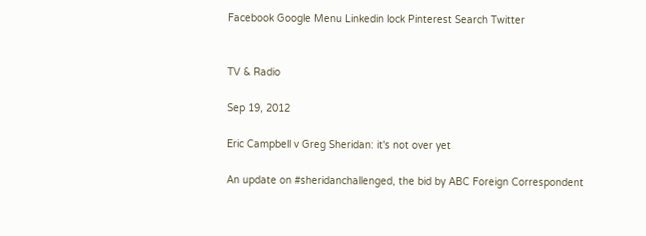Facebook Google Menu Linkedin lock Pinterest Search Twitter


TV & Radio

Sep 19, 2012

Eric Campbell v Greg Sheridan: it's not over yet

An update on #sheridanchallenged, the bid by ABC Foreign Correspondent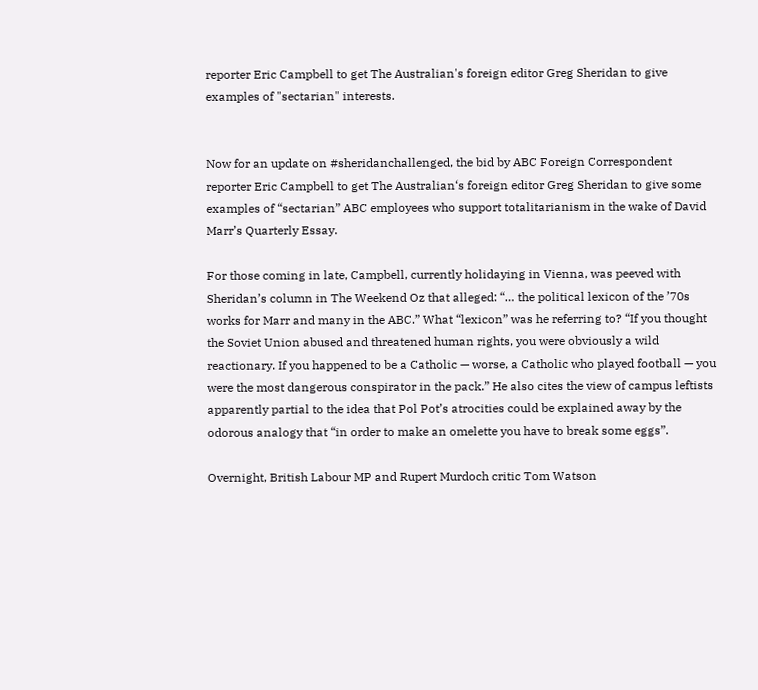reporter Eric Campbell to get The Australian's foreign editor Greg Sheridan to give examples of "sectarian" interests.


Now for an update on #sheridanchallenged, the bid by ABC Foreign Correspondent reporter Eric Campbell to get The Australian‘s foreign editor Greg Sheridan to give some examples of “sectarian” ABC employees who support totalitarianism in the wake of David Marr’s Quarterly Essay.

For those coming in late, Campbell, currently holidaying in Vienna, was peeved with Sheridan’s column in The Weekend Oz that alleged: “… the political lexicon of the ’70s works for Marr and many in the ABC.” What “lexicon” was he referring to? “If you thought the Soviet Union abused and threatened human rights, you were obviously a wild reactionary. If you happened to be a Catholic — worse, a Catholic who played football — you were the most dangerous conspirator in the pack.” He also cites the view of campus leftists apparently partial to the idea that Pol Pot’s atrocities could be explained away by the odorous analogy that “in order to make an omelette you have to break some eggs”.

Overnight, British Labour MP and Rupert Murdoch critic Tom Watson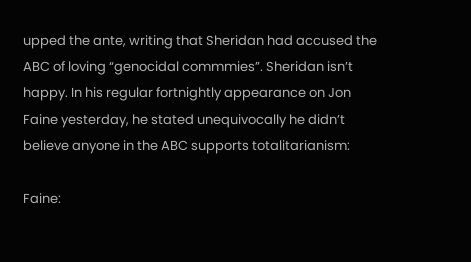upped the ante, writing that Sheridan had accused the ABC of loving “genocidal commmies”. Sheridan isn’t happy. In his regular fortnightly appearance on Jon Faine yesterday, he stated unequivocally he didn’t believe anyone in the ABC supports totalitarianism:

Faine: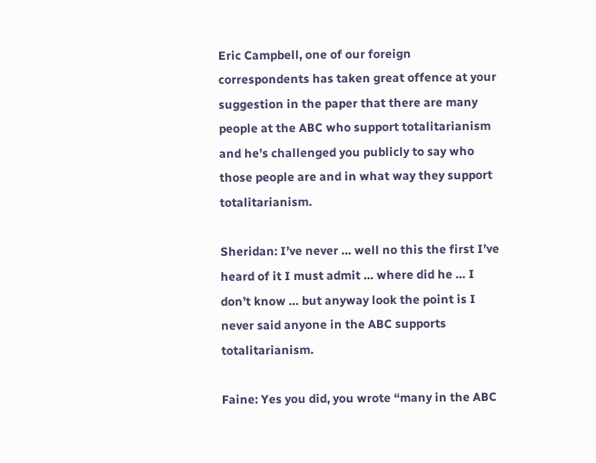Eric Campbell, one of our foreign correspondents has taken great offence at your suggestion in the paper that there are many people at the ABC who support totalitarianism and he’s challenged you publicly to say who those people are and in what way they support totalitarianism.

Sheridan: I’ve never … well no this the first I’ve heard of it I must admit … where did he … I don’t know … but anyway look the point is I never said anyone in the ABC supports totalitarianism.

Faine: Yes you did, you wrote “many in the ABC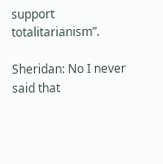support totalitarianism”.

Sheridan: No I never said that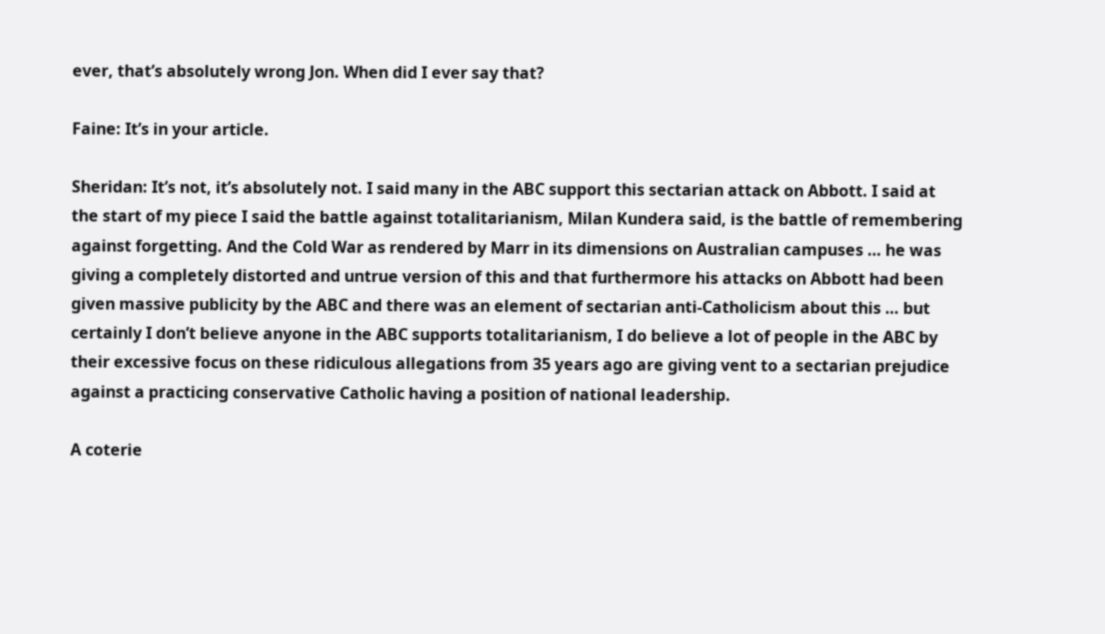ever, that’s absolutely wrong Jon. When did I ever say that?

Faine: It’s in your article.

Sheridan: It’s not, it’s absolutely not. I said many in the ABC support this sectarian attack on Abbott. I said at the start of my piece I said the battle against totalitarianism, Milan Kundera said, is the battle of remembering against forgetting. And the Cold War as rendered by Marr in its dimensions on Australian campuses … he was giving a completely distorted and untrue version of this and that furthermore his attacks on Abbott had been given massive publicity by the ABC and there was an element of sectarian anti-Catholicism about this … but certainly I don’t believe anyone in the ABC supports totalitarianism, I do believe a lot of people in the ABC by their excessive focus on these ridiculous allegations from 35 years ago are giving vent to a sectarian prejudice against a practicing conservative Catholic having a position of national leadership.

A coterie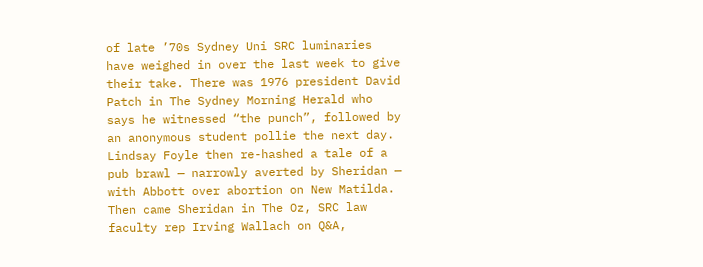of late ’70s Sydney Uni SRC luminaries have weighed in over the last week to give their take. There was 1976 president David Patch in The Sydney Morning Herald who says he witnessed “the punch”, followed by an anonymous student pollie the next day. Lindsay Foyle then re-hashed a tale of a pub brawl — narrowly averted by Sheridan — with Abbott over abortion on New Matilda. Then came Sheridan in The Oz, SRC law faculty rep Irving Wallach on Q&A,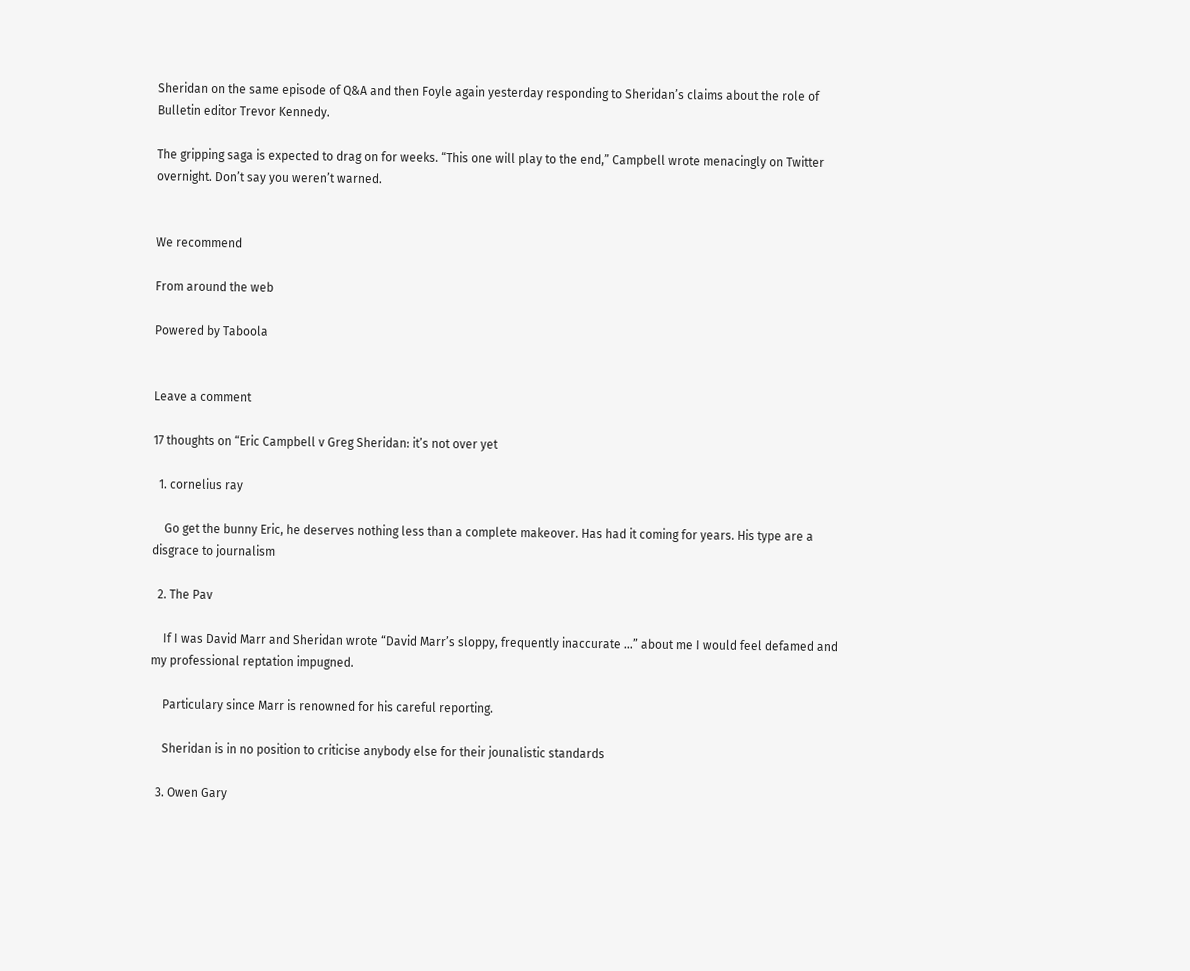Sheridan on the same episode of Q&A and then Foyle again yesterday responding to Sheridan’s claims about the role of Bulletin editor Trevor Kennedy.

The gripping saga is expected to drag on for weeks. “This one will play to the end,” Campbell wrote menacingly on Twitter overnight. Don’t say you weren’t warned.


We recommend

From around the web

Powered by Taboola


Leave a comment

17 thoughts on “Eric Campbell v Greg Sheridan: it’s not over yet

  1. cornelius ray

    Go get the bunny Eric, he deserves nothing less than a complete makeover. Has had it coming for years. His type are a disgrace to journalism

  2. The Pav

    If I was David Marr and Sheridan wrote “David Marr’s sloppy, frequently inaccurate …” about me I would feel defamed and my professional reptation impugned.

    Particulary since Marr is renowned for his careful reporting.

    Sheridan is in no position to criticise anybody else for their jounalistic standards

  3. Owen Gary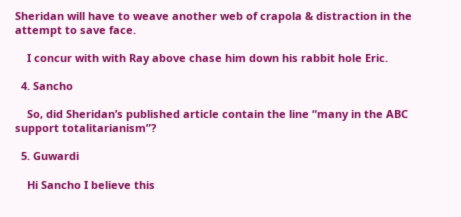Sheridan will have to weave another web of crapola & distraction in the attempt to save face.

    I concur with with Ray above chase him down his rabbit hole Eric.

  4. Sancho

    So, did Sheridan’s published article contain the line “many in the ABC support totalitarianism”?

  5. Guwardi

    Hi Sancho I believe this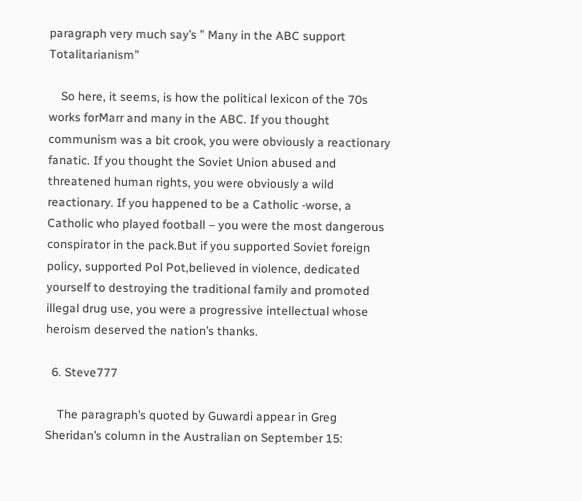paragraph very much say’s ” Many in the ABC support Totalitarianism”

    So here, it seems, is how the political lexicon of the 70s works forMarr and many in the ABC. If you thought communism was a bit crook, you were obviously a reactionary fanatic. If you thought the Soviet Union abused and threatened human rights, you were obviously a wild reactionary. If you happened to be a Catholic -worse, a Catholic who played football – you were the most dangerous conspirator in the pack.But if you supported Soviet foreign policy, supported Pol Pot,believed in violence, dedicated yourself to destroying the traditional family and promoted illegal drug use, you were a progressive intellectual whose heroism deserved the nation’s thanks.

  6. Steve777

    The paragraph’s quoted by Guwardi appear in Greg Sheridan’s column in the Australian on September 15: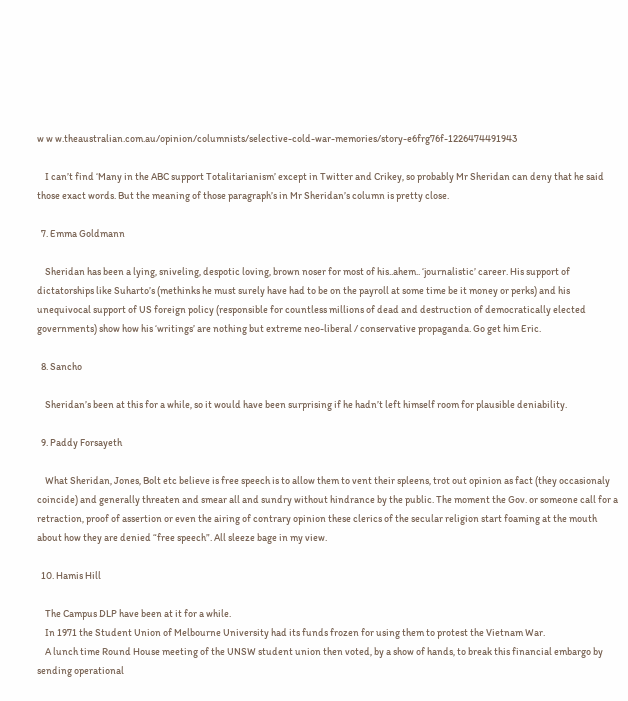w w w.theaustralian.com.au/opinion/columnists/selective-cold-war-memories/story-e6frg76f-1226474491943

    I can’t find ‘Many in the ABC support Totalitarianism’ except in Twitter and Crikey, so probably Mr Sheridan can deny that he said those exact words. But the meaning of those paragraph’s in Mr Sheridan’s column is pretty close.

  7. Emma Goldmann

    Sheridan has been a lying, sniveling, despotic loving, brown noser for most of his..ahem.. ‘journalistic’ career. His support of dictatorships like Suharto’s (methinks he must surely have had to be on the payroll at some time be it money or perks) and his unequivocal support of US foreign policy (responsible for countless millions of dead and destruction of democratically elected governments) show how his ‘writings’ are nothing but extreme neo-liberal / conservative propaganda. Go get him Eric.

  8. Sancho

    Sheridan’s been at this for a while, so it would have been surprising if he hadn’t left himself room for plausible deniability.

  9. Paddy Forsayeth

    What Sheridan, Jones, Bolt etc believe is free speech is to allow them to vent their spleens, trot out opinion as fact (they occasionaly coincide) and generally threaten and smear all and sundry without hindrance by the public. The moment the Gov. or someone call for a retraction, proof of assertion or even the airing of contrary opinion these clerics of the secular religion start foaming at the mouth about how they are denied “free speech”. All sleeze bage in my view.

  10. Hamis Hill

    The Campus DLP have been at it for a while.
    In 1971 the Student Union of Melbourne University had its funds frozen for using them to protest the Vietnam War.
    A lunch time Round House meeting of the UNSW student union then voted, by a show of hands, to break this financial embargo by sending operational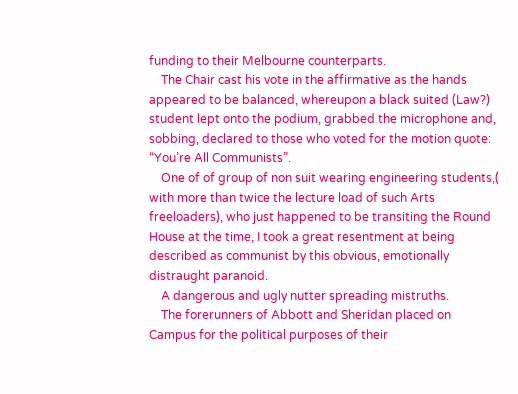funding to their Melbourne counterparts.
    The Chair cast his vote in the affirmative as the hands appeared to be balanced, whereupon a black suited (Law?) student lept onto the podium, grabbed the microphone and, sobbing, declared to those who voted for the motion quote: “You’re All Communists”.
    One of of group of non suit wearing engineering students,( with more than twice the lecture load of such Arts freeloaders), who just happened to be transiting the Round House at the time, I took a great resentment at being described as communist by this obvious, emotionally distraught paranoid.
    A dangerous and ugly nutter spreading mistruths.
    The forerunners of Abbott and Sheridan placed on Campus for the political purposes of their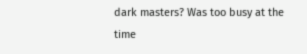dark masters? Was too busy at the time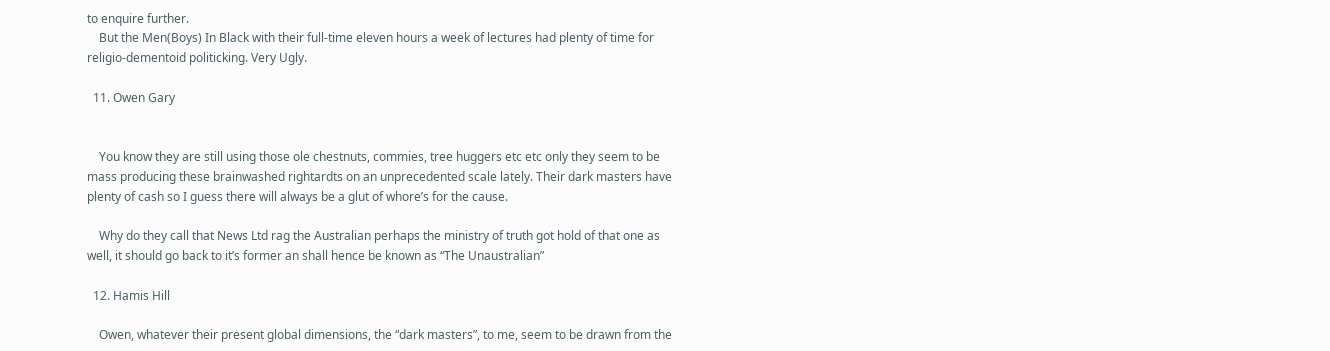to enquire further.
    But the Men(Boys) In Black with their full-time eleven hours a week of lectures had plenty of time for religio-dementoid politicking. Very Ugly.

  11. Owen Gary


    You know they are still using those ole chestnuts, commies, tree huggers etc etc only they seem to be mass producing these brainwashed rightardts on an unprecedented scale lately. Their dark masters have plenty of cash so I guess there will always be a glut of whore’s for the cause.

    Why do they call that News Ltd rag the Australian perhaps the ministry of truth got hold of that one as well, it should go back to it’s former an shall hence be known as “The Unaustralian”

  12. Hamis Hill

    Owen, whatever their present global dimensions, the “dark masters”, to me, seem to be drawn from the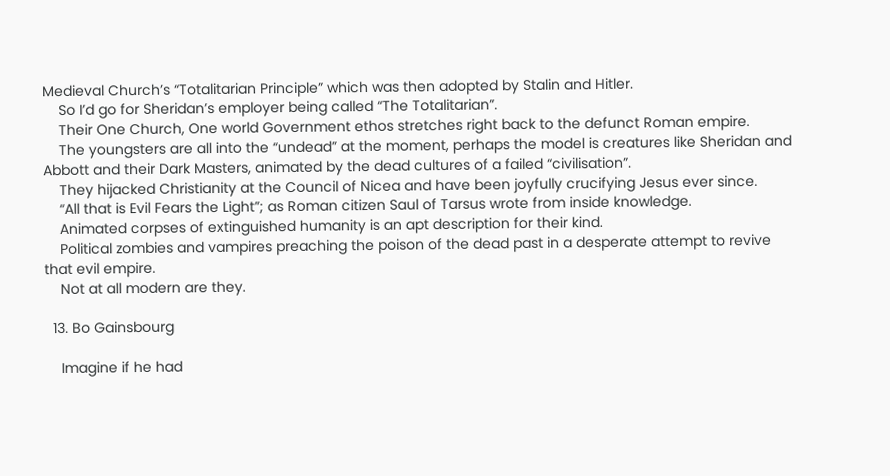Medieval Church’s “Totalitarian Principle” which was then adopted by Stalin and Hitler.
    So I’d go for Sheridan’s employer being called “The Totalitarian”.
    Their One Church, One world Government ethos stretches right back to the defunct Roman empire.
    The youngsters are all into the “undead” at the moment, perhaps the model is creatures like Sheridan and Abbott and their Dark Masters, animated by the dead cultures of a failed “civilisation”.
    They hijacked Christianity at the Council of Nicea and have been joyfully crucifying Jesus ever since.
    “All that is Evil Fears the Light”; as Roman citizen Saul of Tarsus wrote from inside knowledge.
    Animated corpses of extinguished humanity is an apt description for their kind.
    Political zombies and vampires preaching the poison of the dead past in a desperate attempt to revive that evil empire.
    Not at all modern are they.

  13. Bo Gainsbourg

    Imagine if he had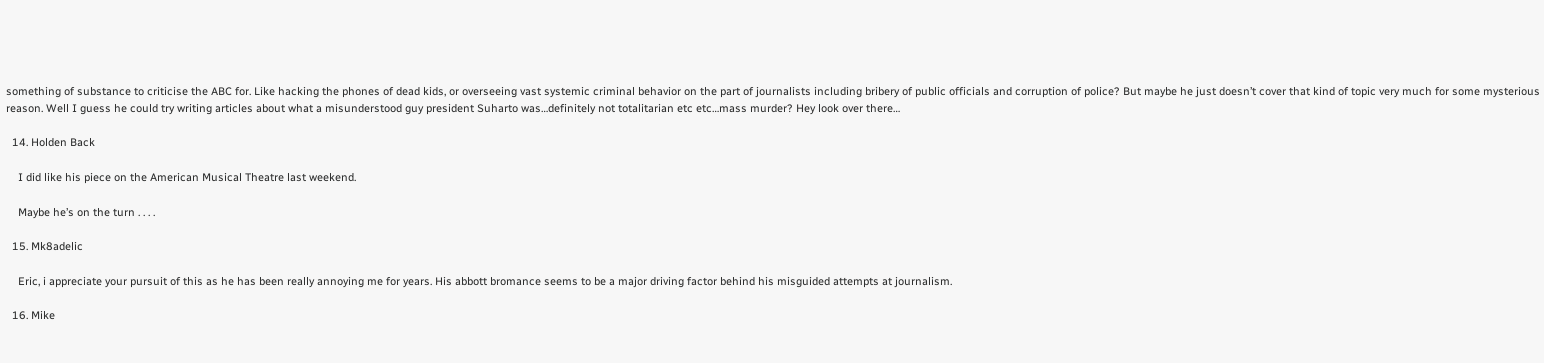something of substance to criticise the ABC for. Like hacking the phones of dead kids, or overseeing vast systemic criminal behavior on the part of journalists including bribery of public officials and corruption of police? But maybe he just doesn’t cover that kind of topic very much for some mysterious reason. Well I guess he could try writing articles about what a misunderstood guy president Suharto was…definitely not totalitarian etc etc…mass murder? Hey look over there…

  14. Holden Back

    I did like his piece on the American Musical Theatre last weekend.

    Maybe he’s on the turn . . . .

  15. Mk8adelic

    Eric, i appreciate your pursuit of this as he has been really annoying me for years. His abbott bromance seems to be a major driving factor behind his misguided attempts at journalism.

  16. Mike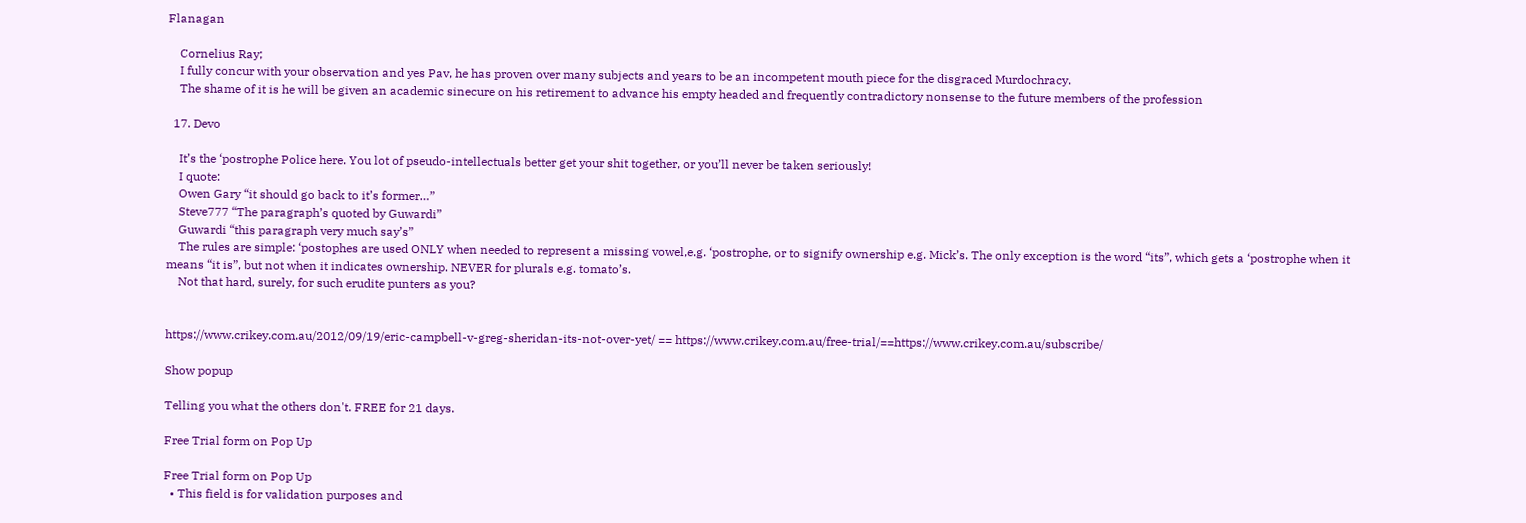Flanagan

    Cornelius Ray;
    I fully concur with your observation and yes Pav, he has proven over many subjects and years to be an incompetent mouth piece for the disgraced Murdochracy.
    The shame of it is he will be given an academic sinecure on his retirement to advance his empty headed and frequently contradictory nonsense to the future members of the profession

  17. Devo

    It’s the ‘postrophe Police here. You lot of pseudo-intellectuals better get your shit together, or you’ll never be taken seriously!
    I quote:
    Owen Gary “it should go back to it’s former…”
    Steve777 “The paragraph’s quoted by Guwardi”
    Guwardi “this paragraph very much say’s”
    The rules are simple: ‘postophes are used ONLY when needed to represent a missing vowel,e.g. ‘postrophe, or to signify ownership e.g. Mick’s. The only exception is the word “its”, which gets a ‘postrophe when it means “it is”, but not when it indicates ownership. NEVER for plurals e.g. tomato’s.
    Not that hard, surely, for such erudite punters as you?


https://www.crikey.com.au/2012/09/19/eric-campbell-v-greg-sheridan-its-not-over-yet/ == https://www.crikey.com.au/free-trial/==https://www.crikey.com.au/subscribe/

Show popup

Telling you what the others don't. FREE for 21 days.

Free Trial form on Pop Up

Free Trial form on Pop Up
  • This field is for validation purposes and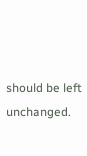should be left unchanged.